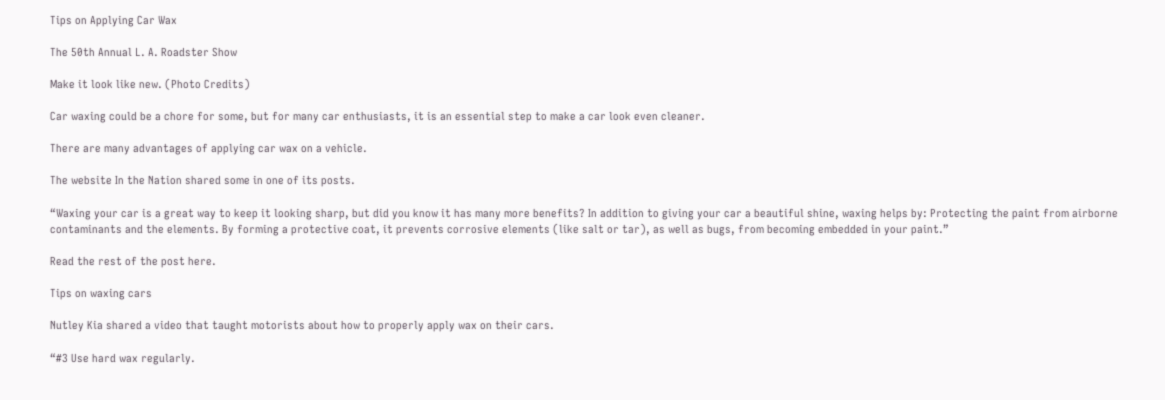Tips on Applying Car Wax

The 50th Annual L. A. Roadster Show

Make it look like new. (Photo Credits)

Car waxing could be a chore for some, but for many car enthusiasts, it is an essential step to make a car look even cleaner.

There are many advantages of applying car wax on a vehicle.

The website In the Nation shared some in one of its posts.

“Waxing your car is a great way to keep it looking sharp, but did you know it has many more benefits? In addition to giving your car a beautiful shine, waxing helps by: Protecting the paint from airborne contaminants and the elements. By forming a protective coat, it prevents corrosive elements (like salt or tar), as well as bugs, from becoming embedded in your paint.”

Read the rest of the post here.

Tips on waxing cars

Nutley Kia shared a video that taught motorists about how to properly apply wax on their cars.

“#3 Use hard wax regularly.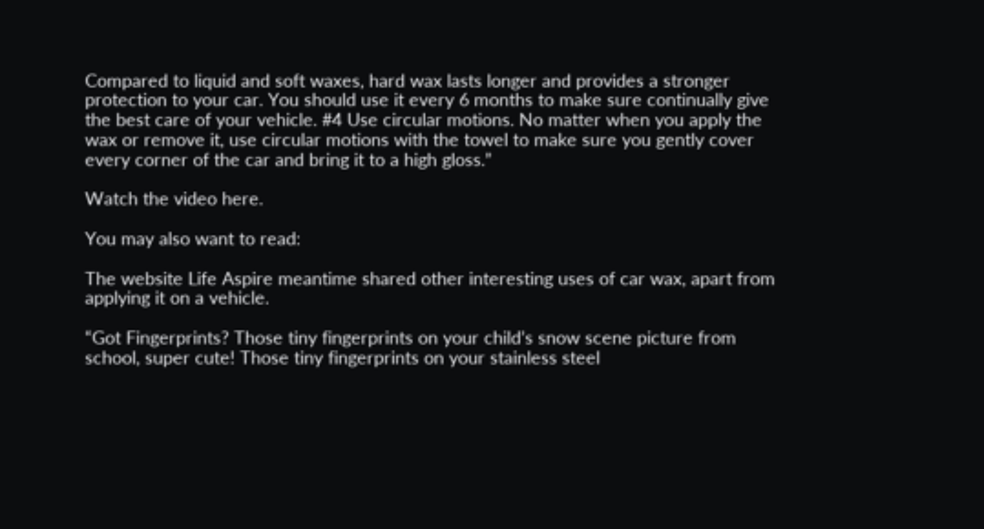Compared to liquid and soft waxes, hard wax lasts longer and provides a stronger protection to your car. You should use it every 6 months to make sure continually give the best care of your vehicle. #4 Use circular motions. No matter when you apply the wax or remove it, use circular motions with the towel to make sure you gently cover every corner of the car and bring it to a high gloss.”

Watch the video here.

You may also want to read:

The website Life Aspire meantime shared other interesting uses of car wax, apart from applying it on a vehicle.

“Got Fingerprints? Those tiny fingerprints on your child’s snow scene picture from school, super cute! Those tiny fingerprints on your stainless steel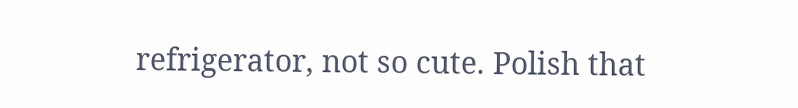refrigerator, not so cute. Polish that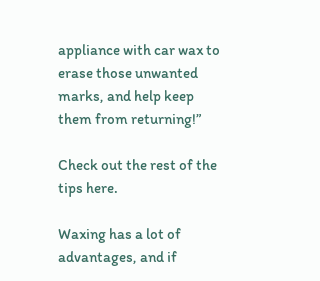appliance with car wax to erase those unwanted marks, and help keep them from returning!”

Check out the rest of the tips here.

Waxing has a lot of advantages, and if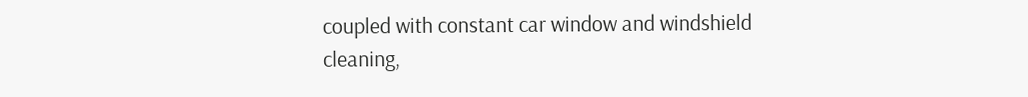coupled with constant car window and windshield cleaning,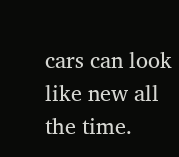cars can look like new all the time.